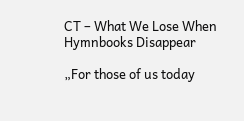CT – What We Lose When Hymnbooks Disappear

„For those of us today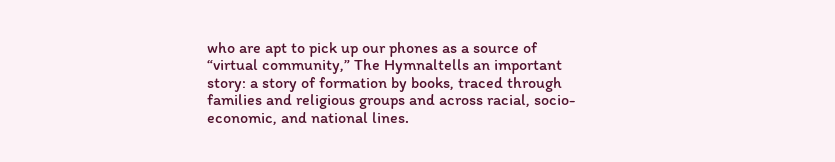who are apt to pick up our phones as a source of “virtual community,” The Hymnaltells an important story: a story of formation by books, traced through families and religious groups and across racial, socio-economic, and national lines.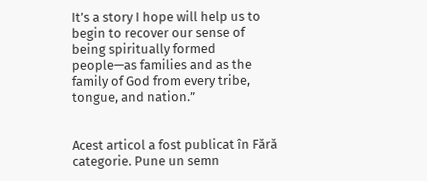It’s a story I hope will help us to begin to recover our sense of being spiritually formed people—as families and as the family of God from every tribe, tongue, and nation.”


Acest articol a fost publicat în Fără categorie. Pune un semn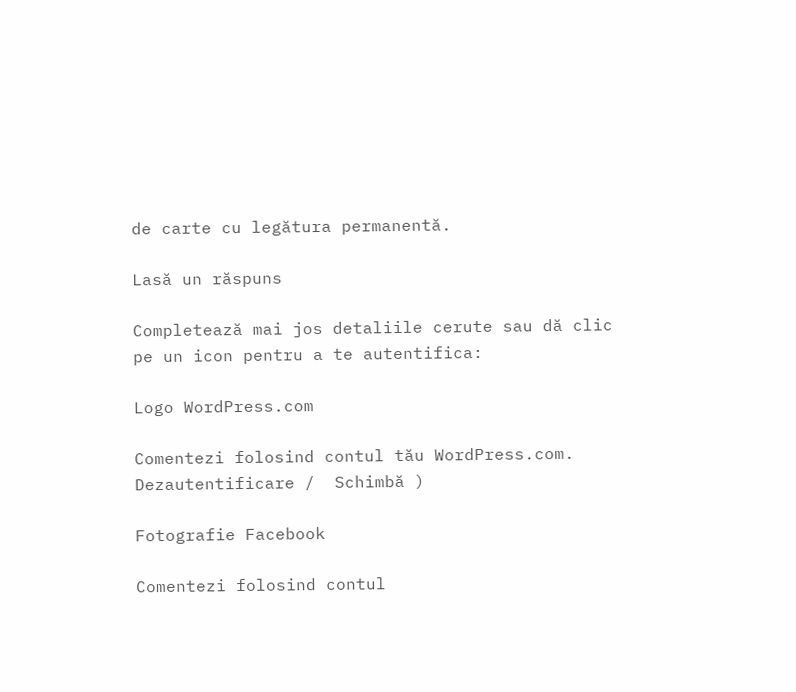de carte cu legătura permanentă.

Lasă un răspuns

Completează mai jos detaliile cerute sau dă clic pe un icon pentru a te autentifica:

Logo WordPress.com

Comentezi folosind contul tău WordPress.com. Dezautentificare /  Schimbă )

Fotografie Facebook

Comentezi folosind contul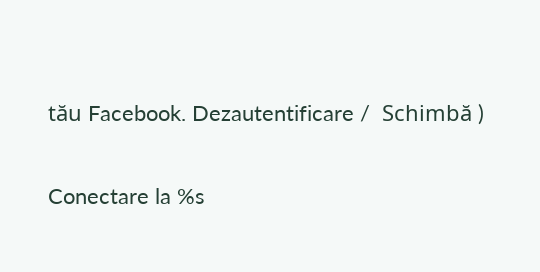tău Facebook. Dezautentificare /  Schimbă )

Conectare la %s